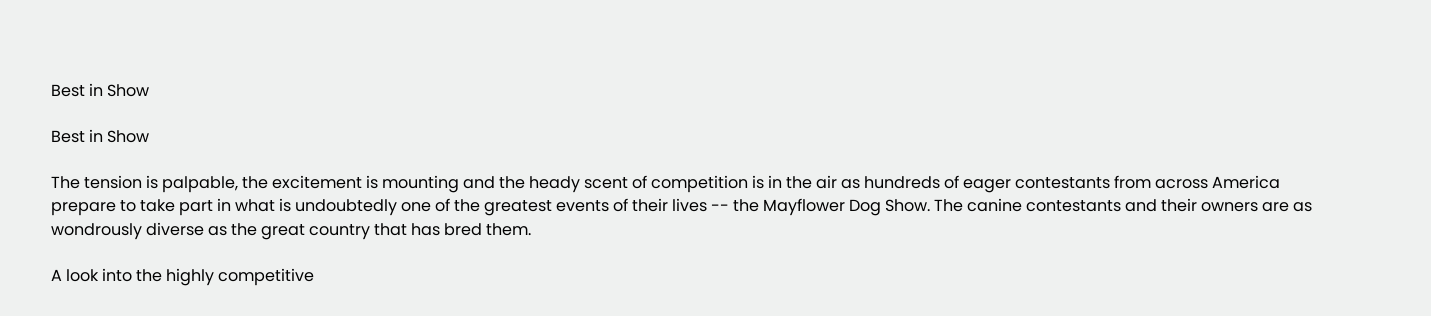Best in Show

Best in Show

The tension is palpable, the excitement is mounting and the heady scent of competition is in the air as hundreds of eager contestants from across America prepare to take part in what is undoubtedly one of the greatest events of their lives -- the Mayflower Dog Show. The canine contestants and their owners are as wondrously diverse as the great country that has bred them.

A look into the highly competitive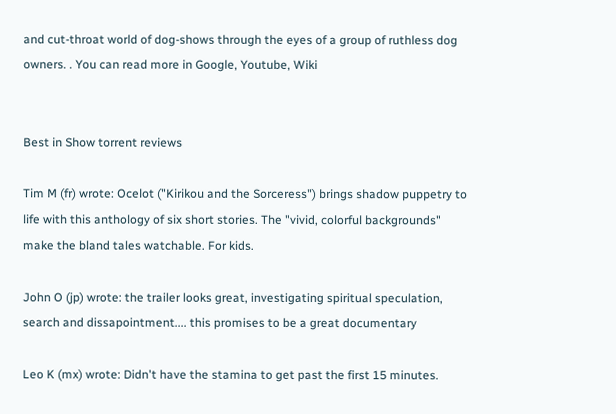and cut-throat world of dog-shows through the eyes of a group of ruthless dog owners. . You can read more in Google, Youtube, Wiki


Best in Show torrent reviews

Tim M (fr) wrote: Ocelot ("Kirikou and the Sorceress") brings shadow puppetry to life with this anthology of six short stories. The "vivid, colorful backgrounds" make the bland tales watchable. For kids.

John O (jp) wrote: the trailer looks great, investigating spiritual speculation, search and dissapointment.... this promises to be a great documentary

Leo K (mx) wrote: Didn't have the stamina to get past the first 15 minutes.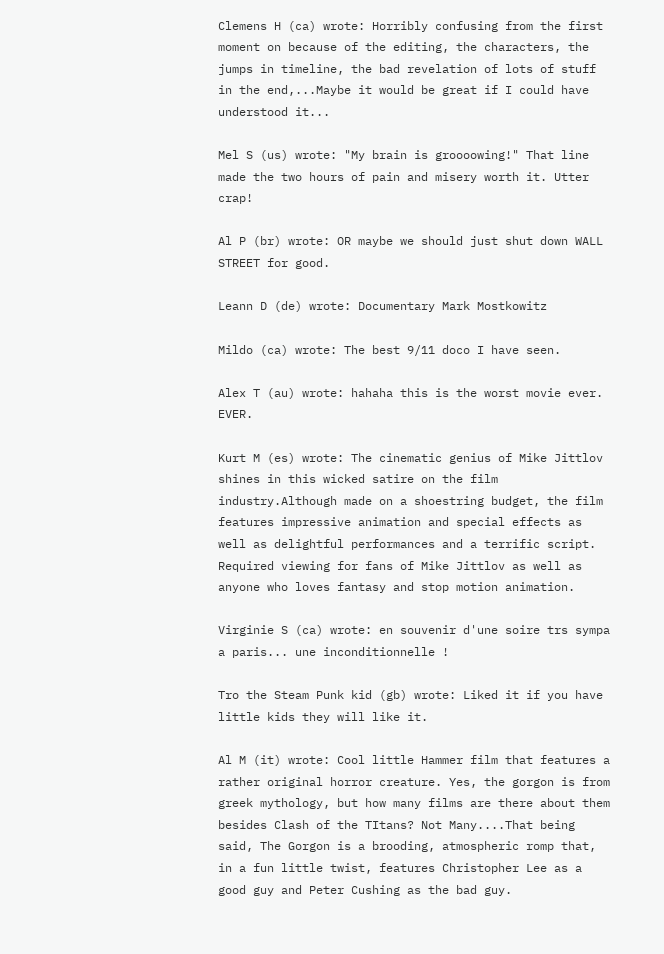Clemens H (ca) wrote: Horribly confusing from the first moment on because of the editing, the characters, the jumps in timeline, the bad revelation of lots of stuff in the end,...Maybe it would be great if I could have understood it...

Mel S (us) wrote: "My brain is groooowing!" That line made the two hours of pain and misery worth it. Utter crap!

Al P (br) wrote: OR maybe we should just shut down WALL STREET for good.

Leann D (de) wrote: Documentary Mark Mostkowitz

Mildo (ca) wrote: The best 9/11 doco I have seen.

Alex T (au) wrote: hahaha this is the worst movie ever. EVER.

Kurt M (es) wrote: The cinematic genius of Mike Jittlov shines in this wicked satire on the film industry.Although made on a shoestring budget, the film features impressive animation and special effects as well as delightful performances and a terrific script. Required viewing for fans of Mike Jittlov as well as anyone who loves fantasy and stop motion animation.

Virginie S (ca) wrote: en souvenir d'une soire trs sympa a paris... une inconditionnelle !

Tro the Steam Punk kid (gb) wrote: Liked it if you have little kids they will like it.

Al M (it) wrote: Cool little Hammer film that features a rather original horror creature. Yes, the gorgon is from greek mythology, but how many films are there about them besides Clash of the TItans? Not Many....That being said, The Gorgon is a brooding, atmospheric romp that, in a fun little twist, features Christopher Lee as a good guy and Peter Cushing as the bad guy.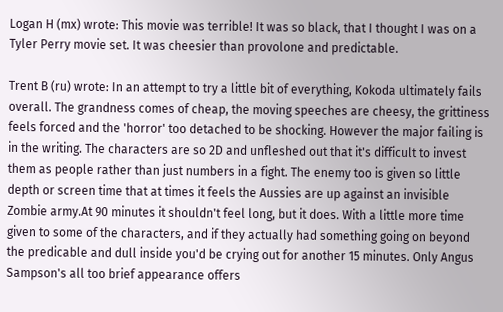Logan H (mx) wrote: This movie was terrible! It was so black, that I thought I was on a Tyler Perry movie set. It was cheesier than provolone and predictable.

Trent B (ru) wrote: In an attempt to try a little bit of everything, Kokoda ultimately fails overall. The grandness comes of cheap, the moving speeches are cheesy, the grittiness feels forced and the 'horror' too detached to be shocking. However the major failing is in the writing. The characters are so 2D and unfleshed out that it's difficult to invest them as people rather than just numbers in a fight. The enemy too is given so little depth or screen time that at times it feels the Aussies are up against an invisible Zombie army.At 90 minutes it shouldn't feel long, but it does. With a little more time given to some of the characters, and if they actually had something going on beyond the predicable and dull inside you'd be crying out for another 15 minutes. Only Angus Sampson's all too brief appearance offers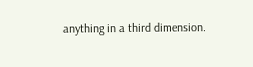anything in a third dimension.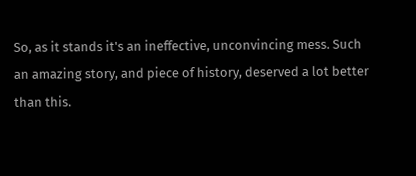So, as it stands it's an ineffective, unconvincing mess. Such an amazing story, and piece of history, deserved a lot better than this.